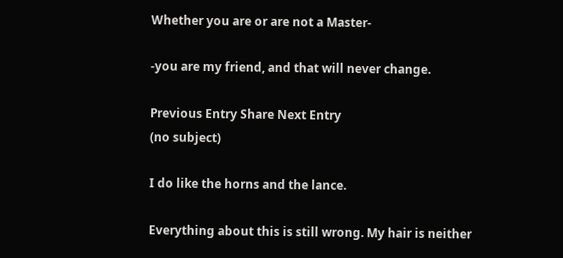Whether you are or are not a Master-

-you are my friend, and that will never change.

Previous Entry Share Next Entry
(no subject)

I do like the horns and the lance.

Everything about this is still wrong. My hair is neither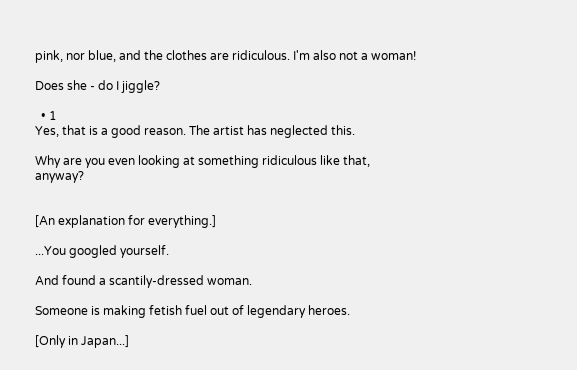pink, nor blue, and the clothes are ridiculous. I'm also not a woman!

Does she - do I jiggle?

  • 1
Yes, that is a good reason. The artist has neglected this.

Why are you even looking at something ridiculous like that, anyway?


[An explanation for everything.]

...You googled yourself.

And found a scantily-dressed woman.

Someone is making fetish fuel out of legendary heroes.

[Only in Japan...]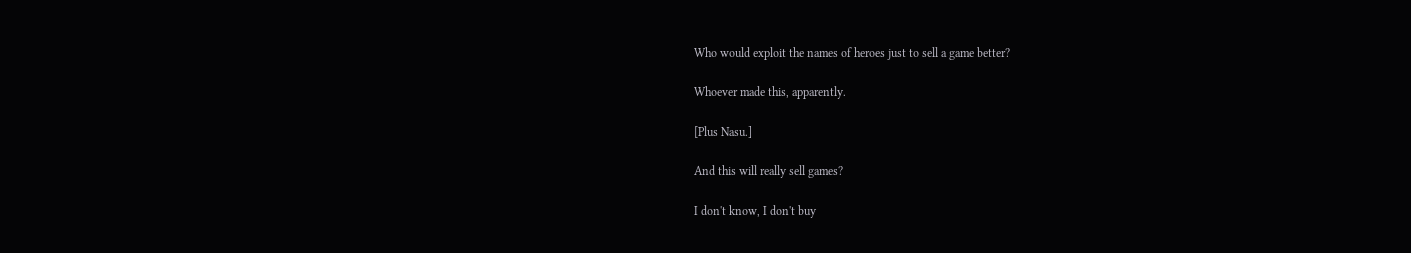Who would exploit the names of heroes just to sell a game better?

Whoever made this, apparently.

[Plus Nasu.]

And this will really sell games?

I don't know, I don't buy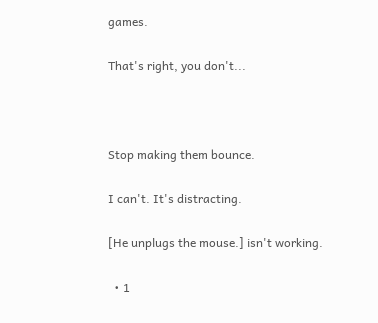games.

That's right, you don't...



Stop making them bounce.

I can't. It's distracting.

[He unplugs the mouse.] isn't working.

  • 1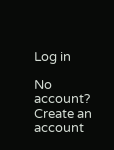Log in

No account? Create an account